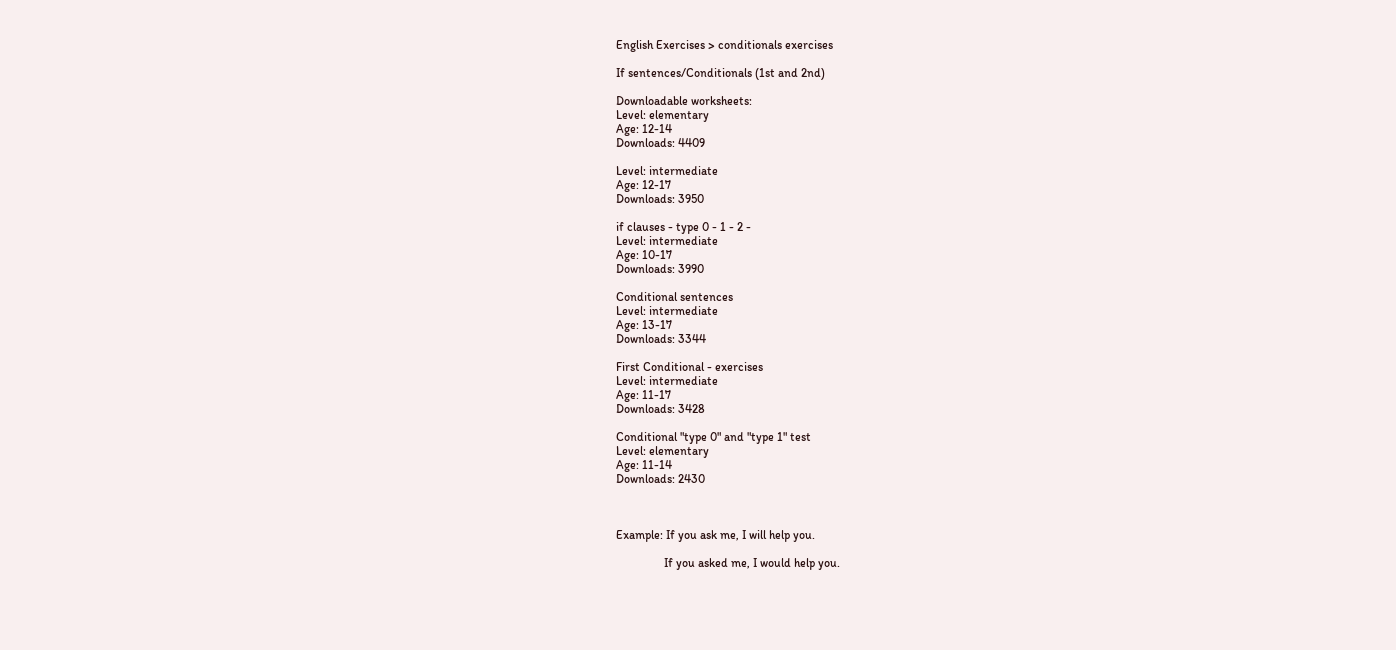English Exercises > conditionals exercises

If sentences/Conditionals (1st and 2nd)

Downloadable worksheets:
Level: elementary
Age: 12-14
Downloads: 4409

Level: intermediate
Age: 12-17
Downloads: 3950

if clauses - type 0 - 1 - 2 -
Level: intermediate
Age: 10-17
Downloads: 3990

Conditional sentences
Level: intermediate
Age: 13-17
Downloads: 3344

First Conditional - exercises
Level: intermediate
Age: 11-17
Downloads: 3428

Conditional "type 0" and "type 1" test
Level: elementary
Age: 11-14
Downloads: 2430



Example: If you ask me, I will help you.

                If you asked me, I would help you.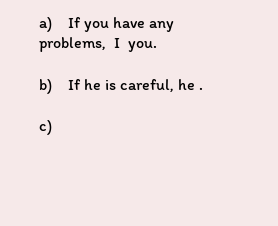a)    If you have any problems,  I  you.

b)    If he is careful, he .

c)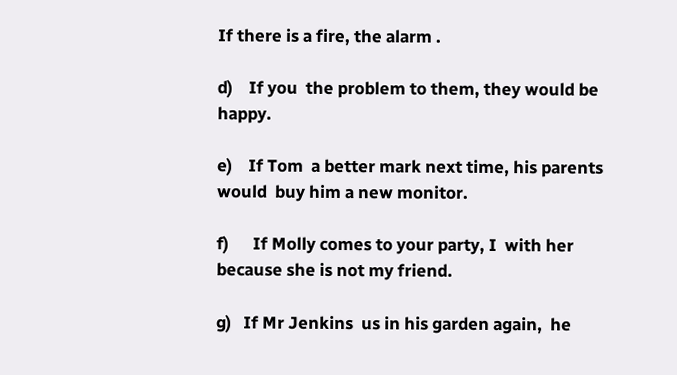If there is a fire, the alarm .

d)    If you  the problem to them, they would be happy.

e)    If Tom  a better mark next time, his parents would  buy him a new monitor.

f)      If Molly comes to your party, I  with her because she is not my friend.

g)   If Mr Jenkins  us in his garden again,  he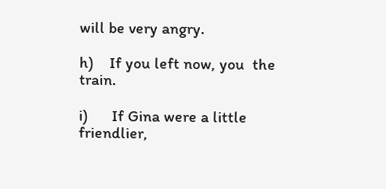will be very angry.

h)    If you left now, you  the train.

i)      If Gina were a little friendlier,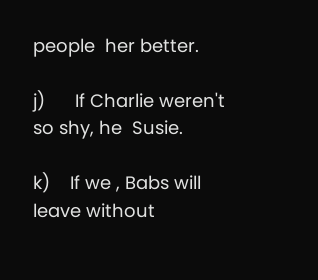people  her better.

j)      If Charlie weren't so shy, he  Susie.

k)    If we , Babs will leave without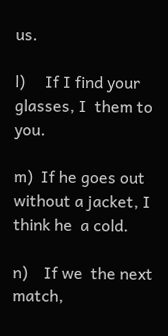us.

l)     If I find your glasses, I  them to you.

m)  If he goes out without a jacket, I think he  a cold.

n)    If we  the next match,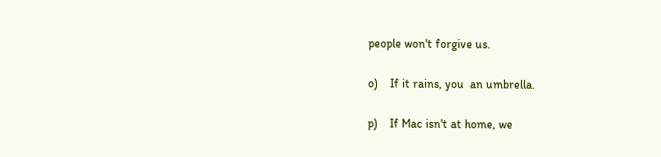people won't forgive us.

o)    If it rains, you  an umbrella.

p)    If Mac isn't at home, we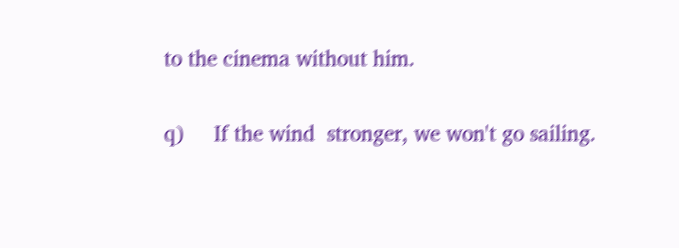to the cinema without him.

q)     If the wind  stronger, we won't go sailing.